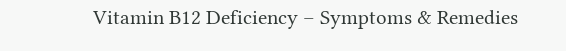Vitamin B12 Deficiency – Symptoms & Remedies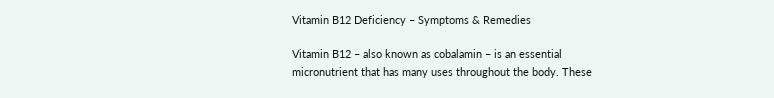Vitamin B12 Deficiency – Symptoms & Remedies

Vitamin B12 – also known as cobalamin – is an essential micronutrient that has many uses throughout the body. These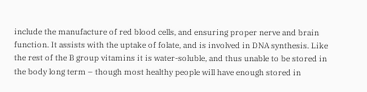include the manufacture of red blood cells, and ensuring proper nerve and brain function. It assists with the uptake of folate, and is involved in DNA synthesis. Like the rest of the B group vitamins it is water-soluble, and thus unable to be stored in the body long term – though most healthy people will have enough stored in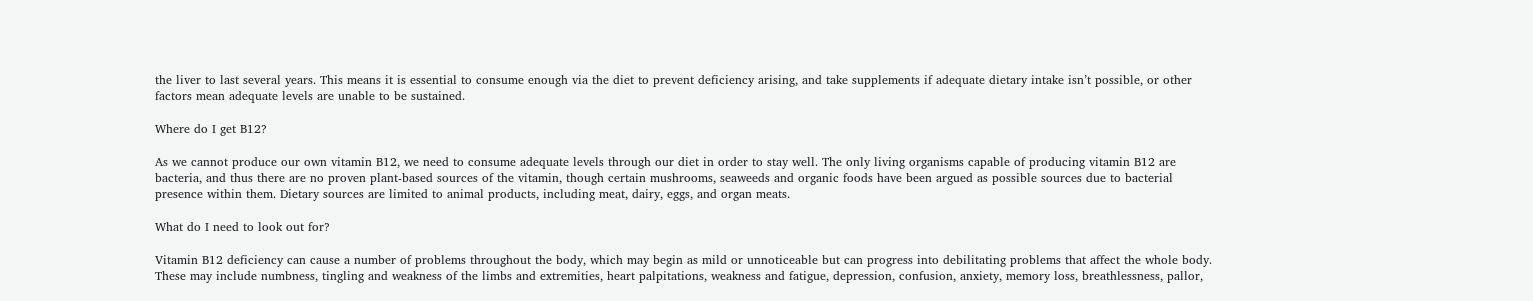the liver to last several years. This means it is essential to consume enough via the diet to prevent deficiency arising, and take supplements if adequate dietary intake isn’t possible, or other factors mean adequate levels are unable to be sustained.

Where do I get B12?

As we cannot produce our own vitamin B12, we need to consume adequate levels through our diet in order to stay well. The only living organisms capable of producing vitamin B12 are bacteria, and thus there are no proven plant-based sources of the vitamin, though certain mushrooms, seaweeds and organic foods have been argued as possible sources due to bacterial presence within them. Dietary sources are limited to animal products, including meat, dairy, eggs, and organ meats.

What do I need to look out for?

Vitamin B12 deficiency can cause a number of problems throughout the body, which may begin as mild or unnoticeable but can progress into debilitating problems that affect the whole body. These may include numbness, tingling and weakness of the limbs and extremities, heart palpitations, weakness and fatigue, depression, confusion, anxiety, memory loss, breathlessness, pallor,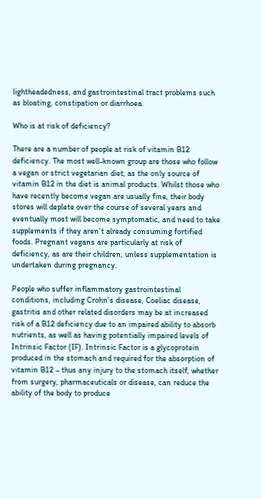lightheadedness, and gastrointestinal tract problems such as bloating, constipation or diarrhoea.

Who is at risk of deficiency?

There are a number of people at risk of vitamin B12 deficiency. The most well-known group are those who follow a vegan or strict vegetarian diet, as the only source of vitamin B12 in the diet is animal products. Whilst those who have recently become vegan are usually fine, their body stores will deplete over the course of several years and eventually most will become symptomatic, and need to take supplements if they aren’t already consuming fortified foods. Pregnant vegans are particularly at risk of deficiency, as are their children, unless supplementation is undertaken during pregnancy.

People who suffer inflammatory gastrointestinal conditions, including Crohn’s disease, Coeliac disease, gastritis and other related disorders may be at increased risk of a B12 deficiency due to an impaired ability to absorb nutrients, as well as having potentially impaired levels of Intrinsic Factor (IF). Intrinsic Factor is a glycoprotein produced in the stomach and required for the absorption of vitamin B12 – thus any injury to the stomach itself, whether from surgery, pharmaceuticals or disease, can reduce the ability of the body to produce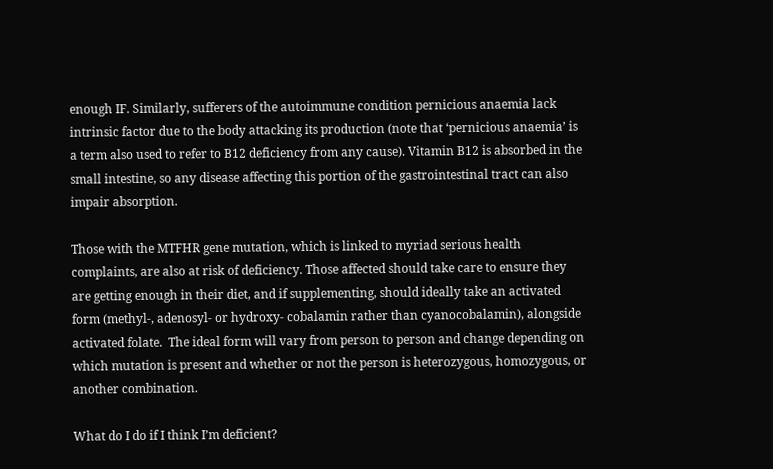enough IF. Similarly, sufferers of the autoimmune condition pernicious anaemia lack intrinsic factor due to the body attacking its production (note that ‘pernicious anaemia’ is a term also used to refer to B12 deficiency from any cause). Vitamin B12 is absorbed in the small intestine, so any disease affecting this portion of the gastrointestinal tract can also impair absorption.

Those with the MTFHR gene mutation, which is linked to myriad serious health complaints, are also at risk of deficiency. Those affected should take care to ensure they are getting enough in their diet, and if supplementing, should ideally take an activated form (methyl-, adenosyl- or hydroxy- cobalamin rather than cyanocobalamin), alongside activated folate.  The ideal form will vary from person to person and change depending on which mutation is present and whether or not the person is heterozygous, homozygous, or another combination.

What do I do if I think I’m deficient?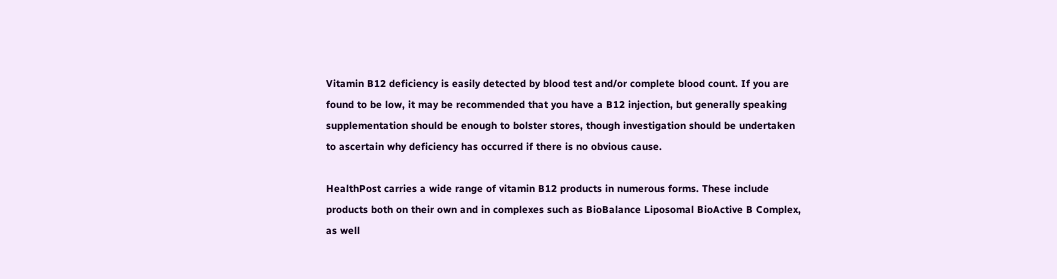Vitamin B12 deficiency is easily detected by blood test and/or complete blood count. If you are found to be low, it may be recommended that you have a B12 injection, but generally speaking supplementation should be enough to bolster stores, though investigation should be undertaken to ascertain why deficiency has occurred if there is no obvious cause.

HealthPost carries a wide range of vitamin B12 products in numerous forms. These include products both on their own and in complexes such as BioBalance Liposomal BioActive B Complex, as well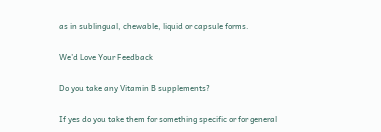as in sublingual, chewable, liquid or capsule forms.

We’d Love Your Feedback

Do you take any Vitamin B supplements?

If yes do you take them for something specific or for general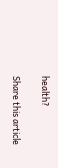health?

Share this article